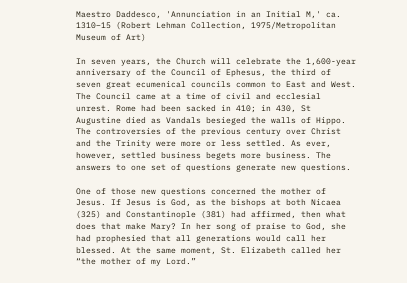Maestro Daddesco, 'Annunciation in an Initial M,' ca. 1310–15 (Robert Lehman Collection, 1975/Metropolitan Museum of Art)

In seven years, the Church will celebrate the 1,600-year anniversary of the Council of Ephesus, the third of seven great ecumenical councils common to East and West. The Council came at a time of civil and ecclesial unrest. Rome had been sacked in 410; in 430, St Augustine died as Vandals besieged the walls of Hippo. The controversies of the previous century over Christ and the Trinity were more or less settled. As ever, however, settled business begets more business. The answers to one set of questions generate new questions.

One of those new questions concerned the mother of Jesus. If Jesus is God, as the bishops at both Nicaea (325) and Constantinople (381) had affirmed, then what does that make Mary? In her song of praise to God, she had prophesied that all generations would call her blessed. At the same moment, St. Elizabeth called her “the mother of my Lord.”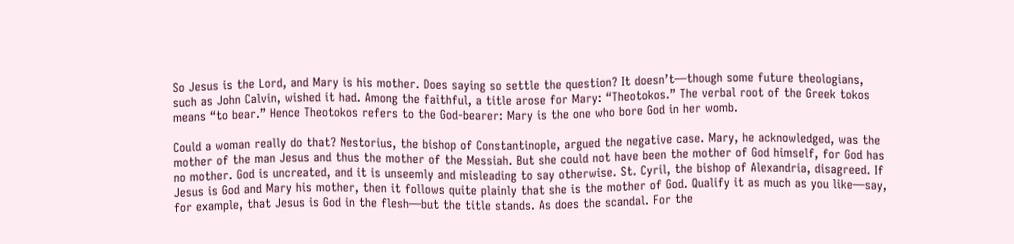So Jesus is the Lord, and Mary is his mother. Does saying so settle the question? It doesn’t—though some future theologians, such as John Calvin, wished it had. Among the faithful, a title arose for Mary: “Theotokos.” The verbal root of the Greek tokos means “to bear.” Hence Theotokos refers to the God-bearer: Mary is the one who bore God in her womb.

Could a woman really do that? Nestorius, the bishop of Constantinople, argued the negative case. Mary, he acknowledged, was the mother of the man Jesus and thus the mother of the Messiah. But she could not have been the mother of God himself, for God has no mother. God is uncreated, and it is unseemly and misleading to say otherwise. St. Cyril, the bishop of Alexandria, disagreed. If Jesus is God and Mary his mother, then it follows quite plainly that she is the mother of God. Qualify it as much as you like—say, for example, that Jesus is God in the flesh—but the title stands. As does the scandal. For the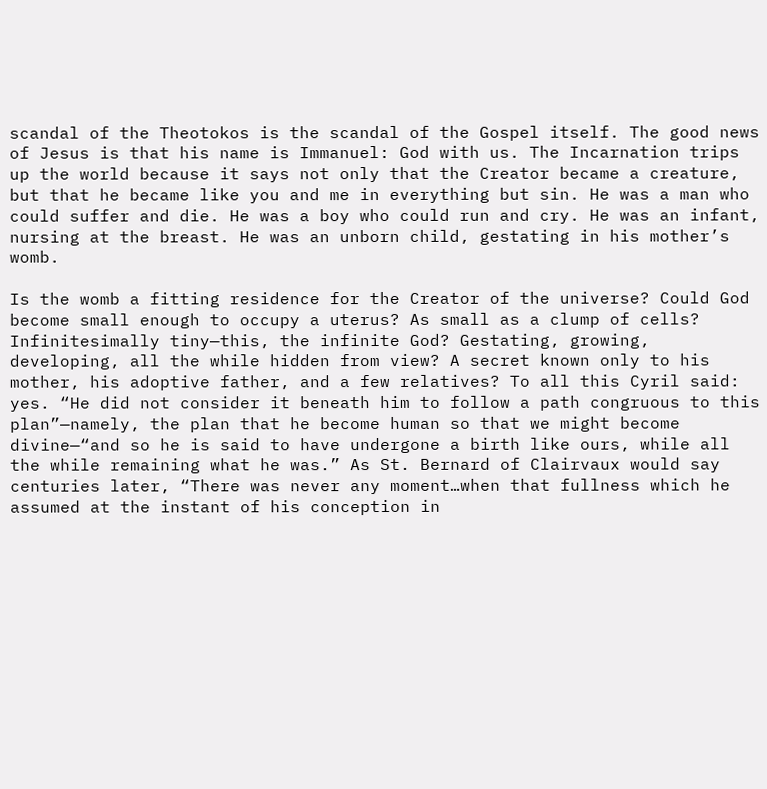scandal of the Theotokos is the scandal of the Gospel itself. The good news of Jesus is that his name is Immanuel: God with us. The Incarnation trips up the world because it says not only that the Creator became a creature, but that he became like you and me in everything but sin. He was a man who could suffer and die. He was a boy who could run and cry. He was an infant, nursing at the breast. He was an unborn child, gestating in his mother’s womb.

Is the womb a fitting residence for the Creator of the universe? Could God become small enough to occupy a uterus? As small as a clump of cells? Infinitesimally tiny—this, the infinite God? Gestating, growing, developing, all the while hidden from view? A secret known only to his mother, his adoptive father, and a few relatives? To all this Cyril said: yes. “He did not consider it beneath him to follow a path congruous to this plan”—namely, the plan that he become human so that we might become divine—“and so he is said to have undergone a birth like ours, while all the while remaining what he was.” As St. Bernard of Clairvaux would say centuries later, “There was never any moment…when that fullness which he assumed at the instant of his conception in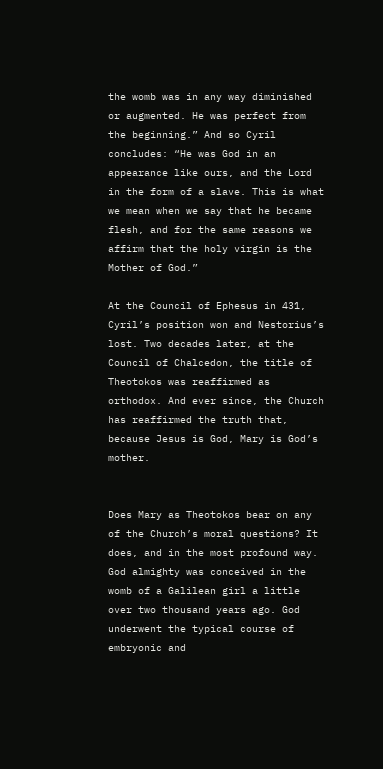the womb was in any way diminished or augmented. He was perfect from the beginning.” And so Cyril concludes: “He was God in an appearance like ours, and the Lord in the form of a slave. This is what we mean when we say that he became flesh, and for the same reasons we affirm that the holy virgin is the Mother of God.”

At the Council of Ephesus in 431, Cyril’s position won and Nestorius’s lost. Two decades later, at the Council of Chalcedon, the title of Theotokos was reaffirmed as orthodox. And ever since, the Church has reaffirmed the truth that, because Jesus is God, Mary is God’s mother.


Does Mary as Theotokos bear on any of the Church’s moral questions? It does, and in the most profound way. God almighty was conceived in the womb of a Galilean girl a little over two thousand years ago. God underwent the typical course of embryonic and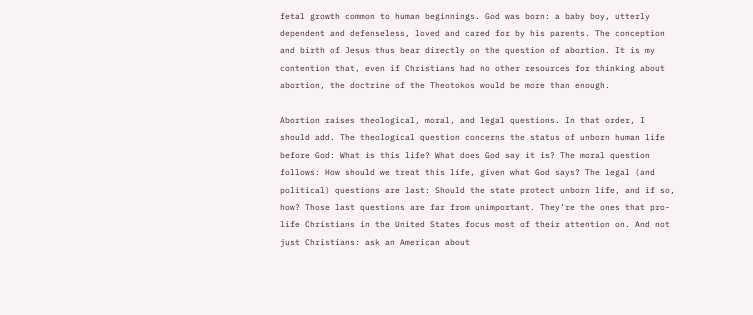fetal growth common to human beginnings. God was born: a baby boy, utterly dependent and defenseless, loved and cared for by his parents. The conception and birth of Jesus thus bear directly on the question of abortion. It is my contention that, even if Christians had no other resources for thinking about abortion, the doctrine of the Theotokos would be more than enough.

Abortion raises theological, moral, and legal questions. In that order, I should add. The theological question concerns the status of unborn human life before God: What is this life? What does God say it is? The moral question follows: How should we treat this life, given what God says? The legal (and political) questions are last: Should the state protect unborn life, and if so, how? Those last questions are far from unimportant. They’re the ones that pro-life Christians in the United States focus most of their attention on. And not just Christians: ask an American about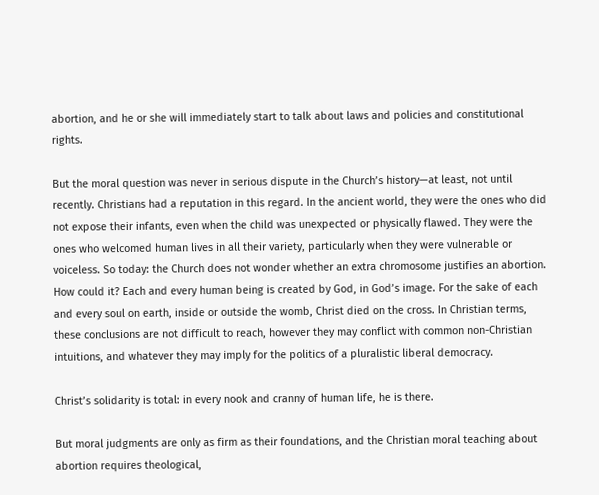abortion, and he or she will immediately start to talk about laws and policies and constitutional rights.

But the moral question was never in serious dispute in the Church’s history—at least, not until recently. Christians had a reputation in this regard. In the ancient world, they were the ones who did not expose their infants, even when the child was unexpected or physically flawed. They were the ones who welcomed human lives in all their variety, particularly when they were vulnerable or voiceless. So today: the Church does not wonder whether an extra chromosome justifies an abortion. How could it? Each and every human being is created by God, in God’s image. For the sake of each and every soul on earth, inside or outside the womb, Christ died on the cross. In Christian terms, these conclusions are not difficult to reach, however they may conflict with common non-Christian intuitions, and whatever they may imply for the politics of a pluralistic liberal democracy.

Christ’s solidarity is total: in every nook and cranny of human life, he is there.

But moral judgments are only as firm as their foundations, and the Christian moral teaching about abortion requires theological,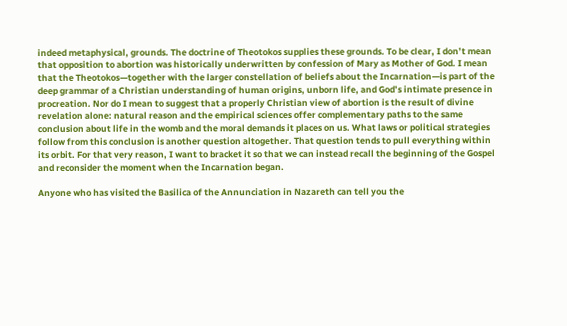indeed metaphysical, grounds. The doctrine of Theotokos supplies these grounds. To be clear, I don’t mean that opposition to abortion was historically underwritten by confession of Mary as Mother of God. I mean that the Theotokos—together with the larger constellation of beliefs about the Incarnation—is part of the deep grammar of a Christian understanding of human origins, unborn life, and God’s intimate presence in procreation. Nor do I mean to suggest that a properly Christian view of abortion is the result of divine revelation alone: natural reason and the empirical sciences offer complementary paths to the same conclusion about life in the womb and the moral demands it places on us. What laws or political strategies follow from this conclusion is another question altogether. That question tends to pull everything within its orbit. For that very reason, I want to bracket it so that we can instead recall the beginning of the Gospel and reconsider the moment when the Incarnation began.

Anyone who has visited the Basilica of the Annunciation in Nazareth can tell you the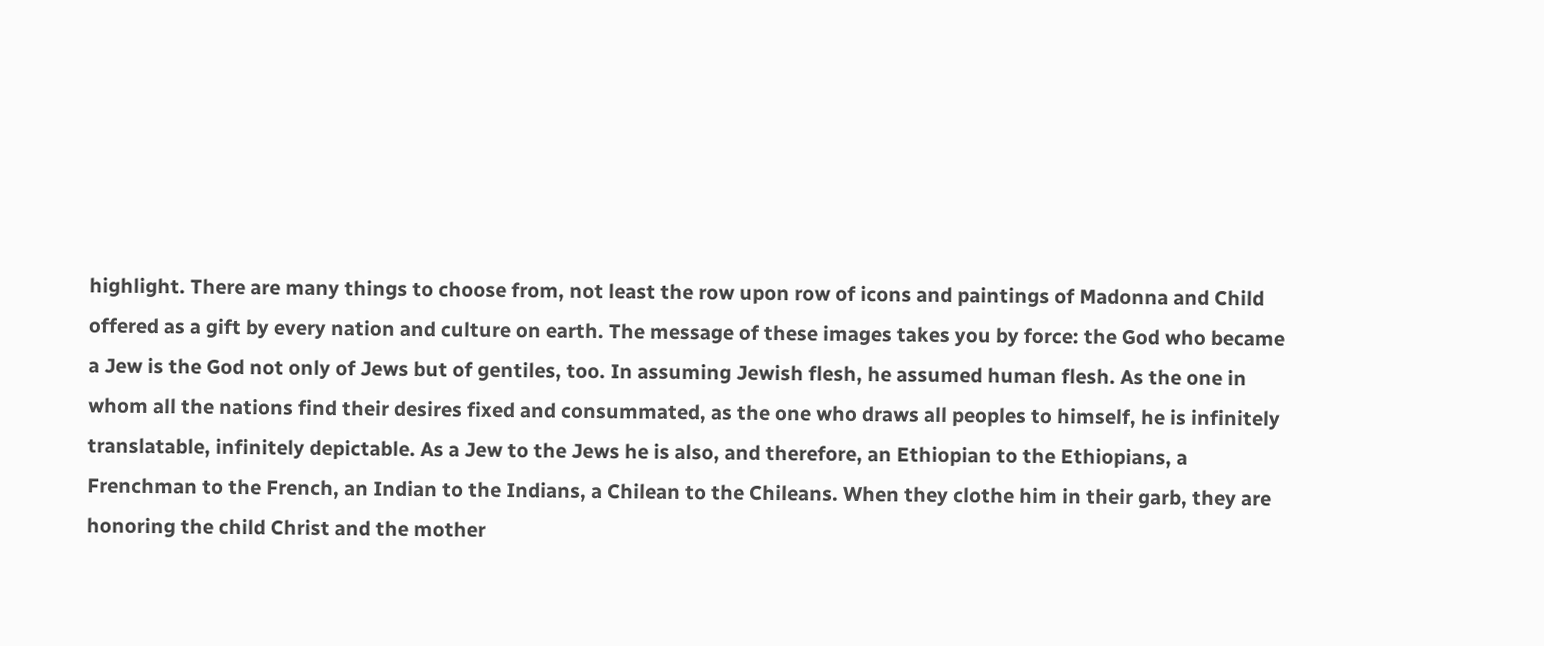highlight. There are many things to choose from, not least the row upon row of icons and paintings of Madonna and Child offered as a gift by every nation and culture on earth. The message of these images takes you by force: the God who became a Jew is the God not only of Jews but of gentiles, too. In assuming Jewish flesh, he assumed human flesh. As the one in whom all the nations find their desires fixed and consummated, as the one who draws all peoples to himself, he is infinitely translatable, infinitely depictable. As a Jew to the Jews he is also, and therefore, an Ethiopian to the Ethiopians, a Frenchman to the French, an Indian to the Indians, a Chilean to the Chileans. When they clothe him in their garb, they are honoring the child Christ and the mother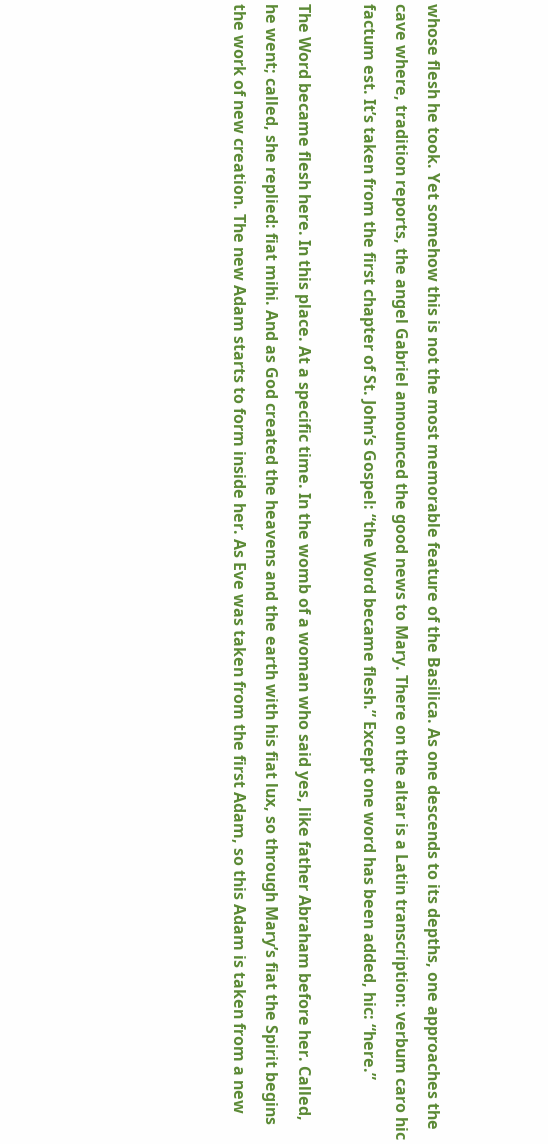whose flesh he took. Yet somehow this is not the most memorable feature of the Basilica. As one descends to its depths, one approaches the cave where, tradition reports, the angel Gabriel announced the good news to Mary. There on the altar is a Latin transcription: verbum caro hic factum est. It’s taken from the first chapter of St. John’s Gospel: “the Word became flesh.” Except one word has been added, hic: “here.”

The Word became flesh here. In this place. At a specific time. In the womb of a woman who said yes, like father Abraham before her. Called, he went; called, she replied: fiat mihi. And as God created the heavens and the earth with his fiat lux, so through Mary’s fiat the Spirit begins the work of new creation. The new Adam starts to form inside her. As Eve was taken from the first Adam, so this Adam is taken from a new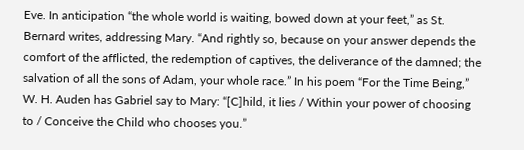Eve. In anticipation “the whole world is waiting, bowed down at your feet,” as St. Bernard writes, addressing Mary. “And rightly so, because on your answer depends the comfort of the afflicted, the redemption of captives, the deliverance of the damned; the salvation of all the sons of Adam, your whole race.” In his poem “For the Time Being,” W. H. Auden has Gabriel say to Mary: “[C]hild, it lies / Within your power of choosing to / Conceive the Child who chooses you.”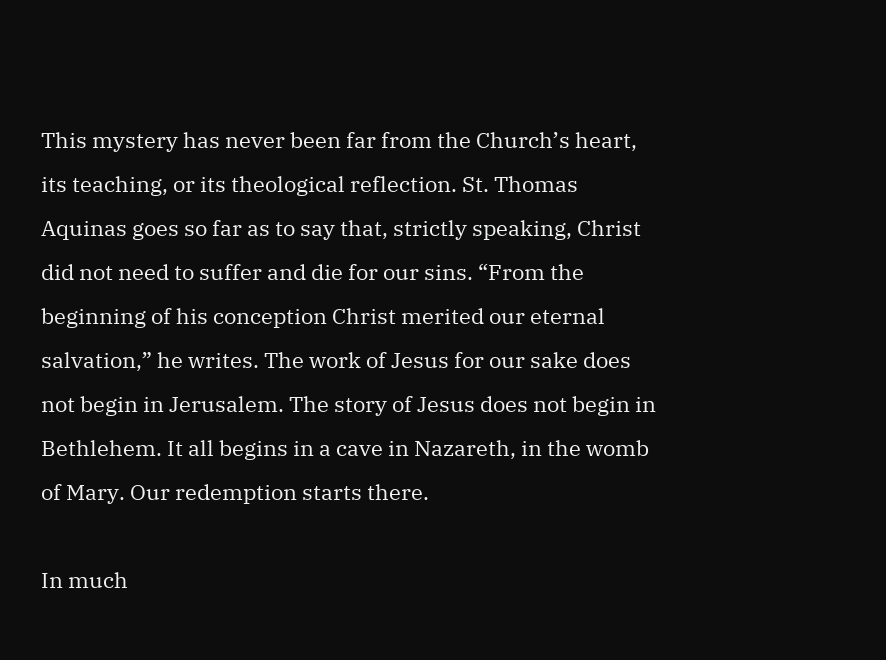This mystery has never been far from the Church’s heart, its teaching, or its theological reflection. St. Thomas Aquinas goes so far as to say that, strictly speaking, Christ did not need to suffer and die for our sins. “From the beginning of his conception Christ merited our eternal salvation,” he writes. The work of Jesus for our sake does not begin in Jerusalem. The story of Jesus does not begin in Bethlehem. It all begins in a cave in Nazareth, in the womb of Mary. Our redemption starts there.

In much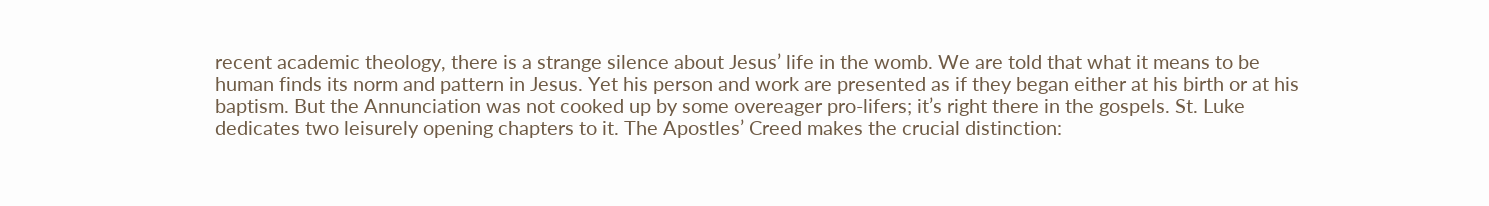recent academic theology, there is a strange silence about Jesus’ life in the womb. We are told that what it means to be human finds its norm and pattern in Jesus. Yet his person and work are presented as if they began either at his birth or at his baptism. But the Annunciation was not cooked up by some overeager pro-lifers; it’s right there in the gospels. St. Luke dedicates two leisurely opening chapters to it. The Apostles’ Creed makes the crucial distinction: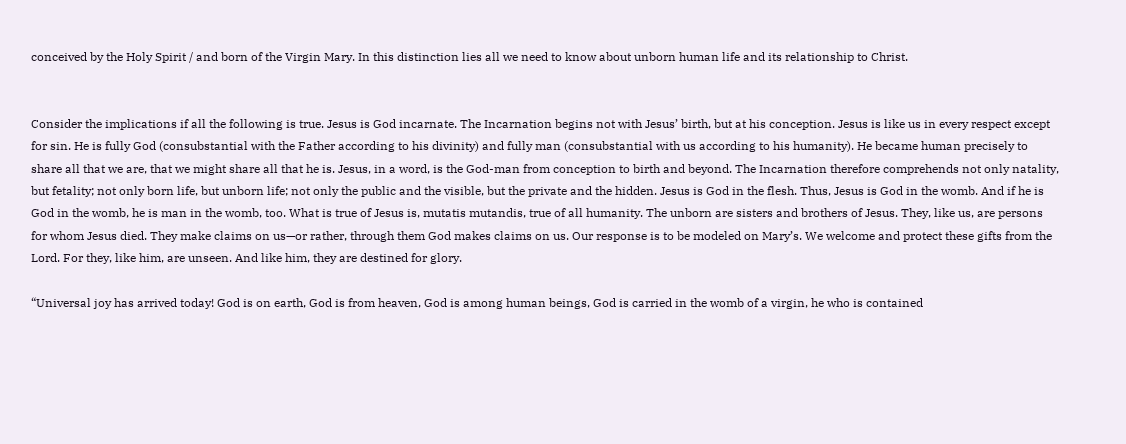conceived by the Holy Spirit / and born of the Virgin Mary. In this distinction lies all we need to know about unborn human life and its relationship to Christ.


Consider the implications if all the following is true. Jesus is God incarnate. The Incarnation begins not with Jesus’ birth, but at his conception. Jesus is like us in every respect except for sin. He is fully God (consubstantial with the Father according to his divinity) and fully man (consubstantial with us according to his humanity). He became human precisely to share all that we are, that we might share all that he is. Jesus, in a word, is the God-man from conception to birth and beyond. The Incarnation therefore comprehends not only natality, but fetality; not only born life, but unborn life; not only the public and the visible, but the private and the hidden. Jesus is God in the flesh. Thus, Jesus is God in the womb. And if he is God in the womb, he is man in the womb, too. What is true of Jesus is, mutatis mutandis, true of all humanity. The unborn are sisters and brothers of Jesus. They, like us, are persons for whom Jesus died. They make claims on us—or rather, through them God makes claims on us. Our response is to be modeled on Mary’s. We welcome and protect these gifts from the Lord. For they, like him, are unseen. And like him, they are destined for glory.

“Universal joy has arrived today! God is on earth, God is from heaven, God is among human beings, God is carried in the womb of a virgin, he who is contained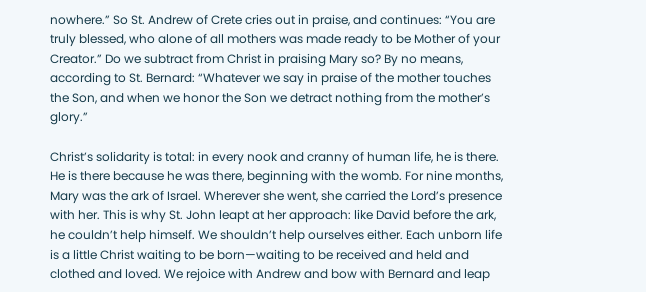nowhere.” So St. Andrew of Crete cries out in praise, and continues: “You are truly blessed, who alone of all mothers was made ready to be Mother of your Creator.” Do we subtract from Christ in praising Mary so? By no means, according to St. Bernard: “Whatever we say in praise of the mother touches the Son, and when we honor the Son we detract nothing from the mother’s glory.”

Christ’s solidarity is total: in every nook and cranny of human life, he is there. He is there because he was there, beginning with the womb. For nine months, Mary was the ark of Israel. Wherever she went, she carried the Lord’s presence with her. This is why St. John leapt at her approach: like David before the ark, he couldn’t help himself. We shouldn’t help ourselves either. Each unborn life is a little Christ waiting to be born—waiting to be received and held and clothed and loved. We rejoice with Andrew and bow with Bernard and leap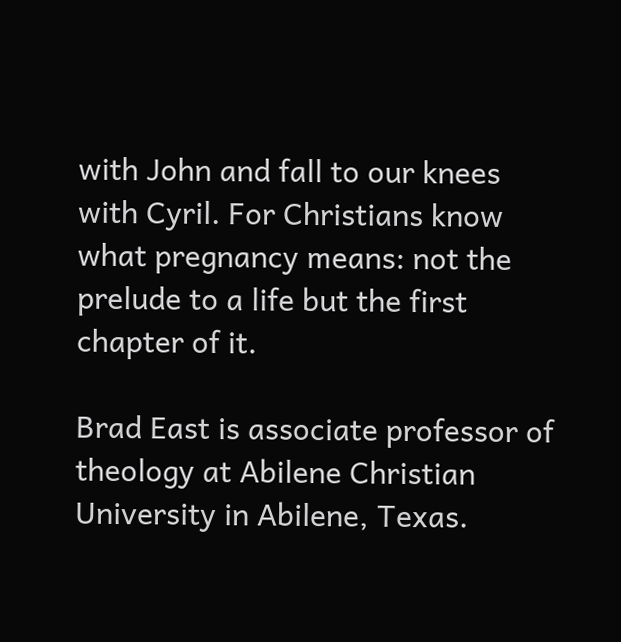with John and fall to our knees with Cyril. For Christians know what pregnancy means: not the prelude to a life but the first chapter of it.

Brad East is associate professor of theology at Abilene Christian University in Abilene, Texas.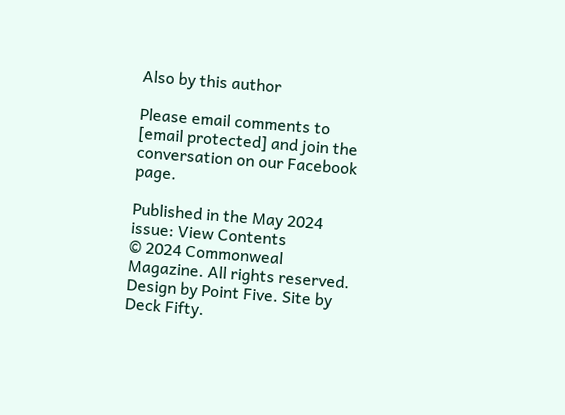Also by this author

Please email comments to [email protected] and join the conversation on our Facebook page.

Published in the May 2024 issue: View Contents
© 2024 Commonweal Magazine. All rights reserved. Design by Point Five. Site by Deck Fifty.